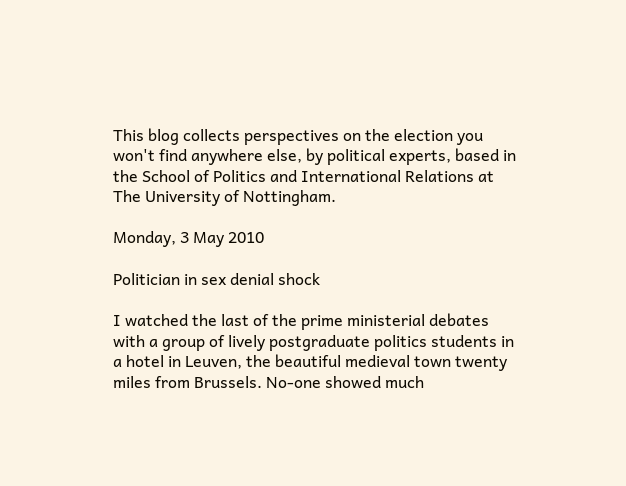This blog collects perspectives on the election you won't find anywhere else, by political experts, based in the School of Politics and International Relations at The University of Nottingham.

Monday, 3 May 2010

Politician in sex denial shock

I watched the last of the prime ministerial debates with a group of lively postgraduate politics students in a hotel in Leuven, the beautiful medieval town twenty miles from Brussels. No-one showed much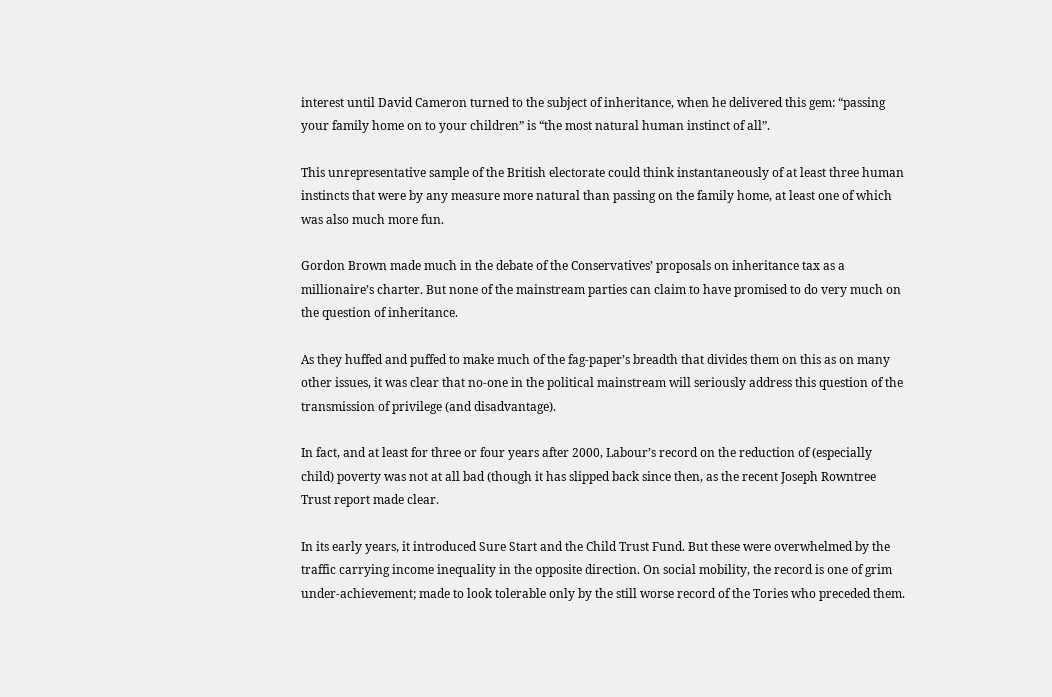interest until David Cameron turned to the subject of inheritance, when he delivered this gem: “passing your family home on to your children” is “the most natural human instinct of all”.

This unrepresentative sample of the British electorate could think instantaneously of at least three human instincts that were by any measure more natural than passing on the family home, at least one of which was also much more fun.

Gordon Brown made much in the debate of the Conservatives’ proposals on inheritance tax as a millionaire’s charter. But none of the mainstream parties can claim to have promised to do very much on the question of inheritance.

As they huffed and puffed to make much of the fag-paper’s breadth that divides them on this as on many other issues, it was clear that no-one in the political mainstream will seriously address this question of the transmission of privilege (and disadvantage).

In fact, and at least for three or four years after 2000, Labour’s record on the reduction of (especially child) poverty was not at all bad (though it has slipped back since then, as the recent Joseph Rowntree Trust report made clear.

In its early years, it introduced Sure Start and the Child Trust Fund. But these were overwhelmed by the traffic carrying income inequality in the opposite direction. On social mobility, the record is one of grim under-achievement; made to look tolerable only by the still worse record of the Tories who preceded them.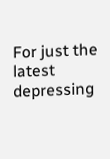For just the latest depressing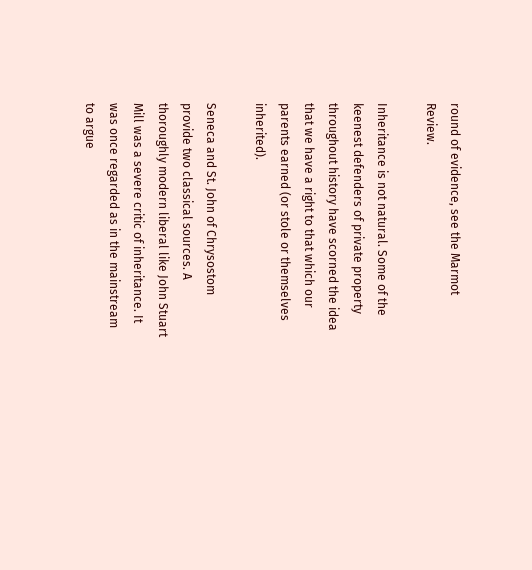round of evidence, see the Marmot Review.

Inheritance is not natural. Some of the keenest defenders of private property throughout history have scorned the idea that we have a right to that which our parents earned (or stole or themselves inherited).

Seneca and St. John of Chrysostom provide two classical sources. A thoroughly modern liberal like John Stuart Mill was a severe critic of inheritance. It was once regarded as in the mainstream to argue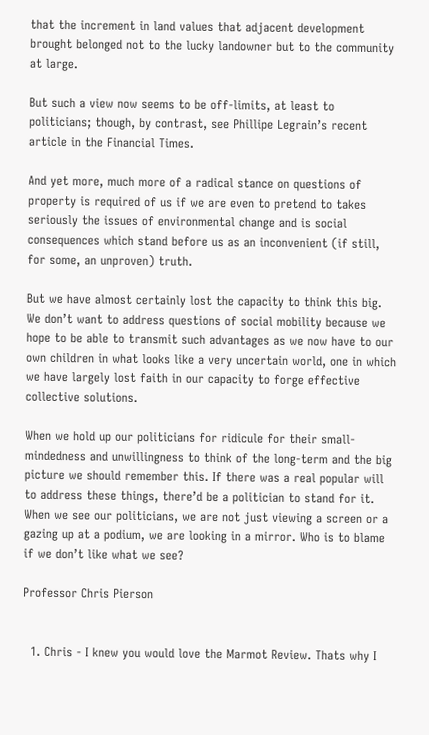that the increment in land values that adjacent development brought belonged not to the lucky landowner but to the community at large.

But such a view now seems to be off-limits, at least to politicians; though, by contrast, see Phillipe Legrain’s recent article in the Financial Times.

And yet more, much more of a radical stance on questions of property is required of us if we are even to pretend to takes seriously the issues of environmental change and is social consequences which stand before us as an inconvenient (if still, for some, an unproven) truth.

But we have almost certainly lost the capacity to think this big. We don’t want to address questions of social mobility because we hope to be able to transmit such advantages as we now have to our own children in what looks like a very uncertain world, one in which we have largely lost faith in our capacity to forge effective collective solutions.

When we hold up our politicians for ridicule for their small-mindedness and unwillingness to think of the long-term and the big picture we should remember this. If there was a real popular will to address these things, there’d be a politician to stand for it. When we see our politicians, we are not just viewing a screen or a gazing up at a podium, we are looking in a mirror. Who is to blame if we don’t like what we see?

Professor Chris Pierson


  1. Chris - I knew you would love the Marmot Review. Thats why I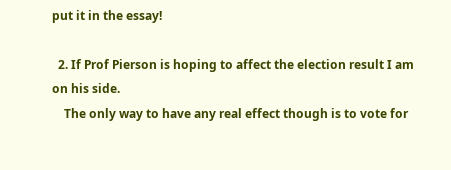put it in the essay!

  2. If Prof Pierson is hoping to affect the election result I am on his side.
    The only way to have any real effect though is to vote for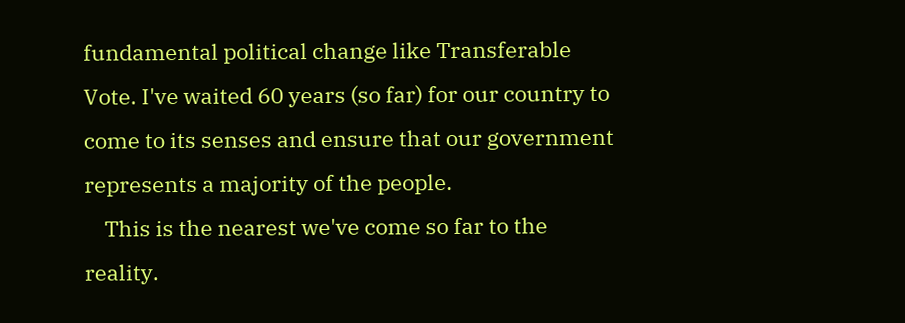fundamental political change like Transferable Vote. I've waited 60 years (so far) for our country to come to its senses and ensure that our government represents a majority of the people.
    This is the nearest we've come so far to the reality.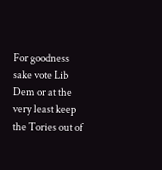For goodness sake vote Lib Dem or at the very least keep the Tories out of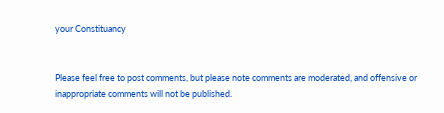your Constituancy


Please feel free to post comments, but please note comments are moderated, and offensive or inappropriate comments will not be published.